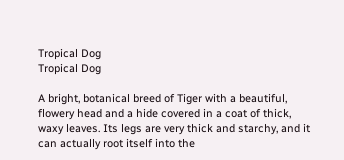Tropical Dog
Tropical Dog

A bright, botanical breed of Tiger with a beautiful, flowery head and a hide covered in a coat of thick, waxy leaves. Its legs are very thick and starchy, and it can actually root itself into the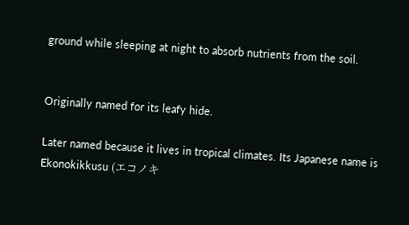ground while sleeping at night to absorb nutrients from the soil.


Originally named for its leafy hide.

Later named because it lives in tropical climates. Its Japanese name is Ekonokikkusu (エコノキ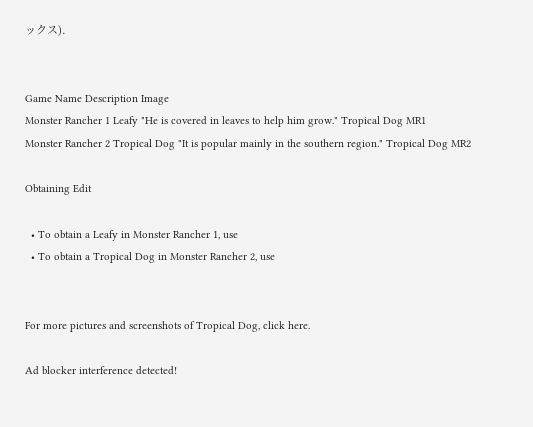ックス).


Game Name Description Image
Monster Rancher 1 Leafy "He is covered in leaves to help him grow." Tropical Dog MR1
Monster Rancher 2 Tropical Dog "It is popular mainly in the southern region." Tropical Dog MR2

Obtaining Edit

  • To obtain a Leafy in Monster Rancher 1, use
  • To obtain a Tropical Dog in Monster Rancher 2, use


For more pictures and screenshots of Tropical Dog, click here.

Ad blocker interference detected!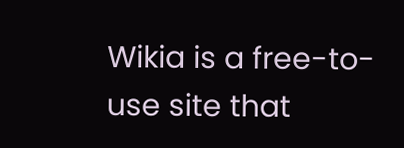Wikia is a free-to-use site that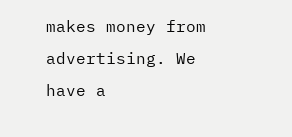makes money from advertising. We have a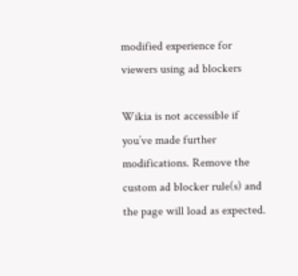modified experience for viewers using ad blockers

Wikia is not accessible if you’ve made further modifications. Remove the custom ad blocker rule(s) and the page will load as expected.